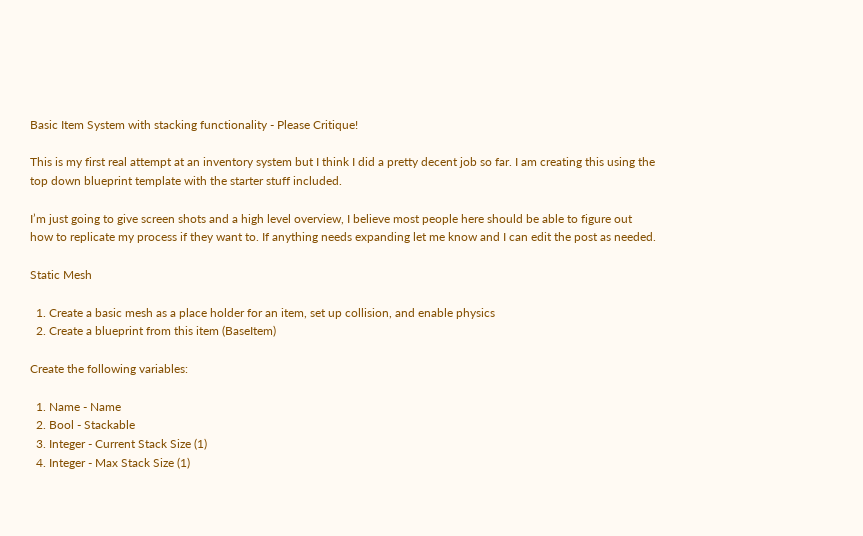Basic Item System with stacking functionality - Please Critique!

This is my first real attempt at an inventory system but I think I did a pretty decent job so far. I am creating this using the top down blueprint template with the starter stuff included.

I’m just going to give screen shots and a high level overview, I believe most people here should be able to figure out how to replicate my process if they want to. If anything needs expanding let me know and I can edit the post as needed.

Static Mesh

  1. Create a basic mesh as a place holder for an item, set up collision, and enable physics
  2. Create a blueprint from this item (BaseItem)

Create the following variables:

  1. Name - Name
  2. Bool - Stackable
  3. Integer - Current Stack Size (1)
  4. Integer - Max Stack Size (1)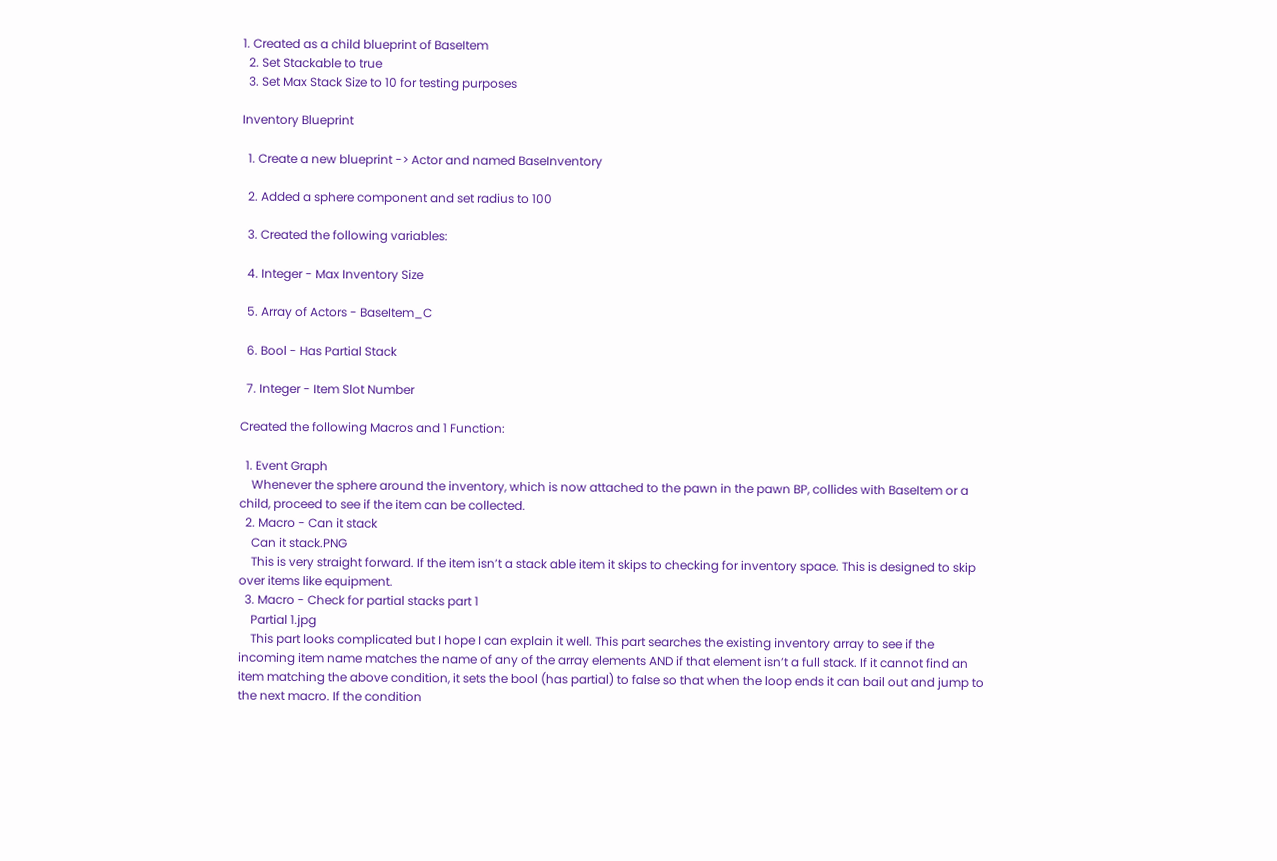1. Created as a child blueprint of BaseItem
  2. Set Stackable to true
  3. Set Max Stack Size to 10 for testing purposes

Inventory Blueprint

  1. Create a new blueprint -> Actor and named BaseInventory

  2. Added a sphere component and set radius to 100

  3. Created the following variables:

  4. Integer - Max Inventory Size

  5. Array of Actors - BaseItem_C

  6. Bool - Has Partial Stack

  7. Integer - Item Slot Number

Created the following Macros and 1 Function:

  1. Event Graph
    Whenever the sphere around the inventory, which is now attached to the pawn in the pawn BP, collides with BaseItem or a child, proceed to see if the item can be collected.
  2. Macro - Can it stack
    Can it stack.PNG
    This is very straight forward. If the item isn’t a stack able item it skips to checking for inventory space. This is designed to skip over items like equipment.
  3. Macro - Check for partial stacks part 1
    Partial 1.jpg
    This part looks complicated but I hope I can explain it well. This part searches the existing inventory array to see if the incoming item name matches the name of any of the array elements AND if that element isn’t a full stack. If it cannot find an item matching the above condition, it sets the bool (has partial) to false so that when the loop ends it can bail out and jump to the next macro. If the condition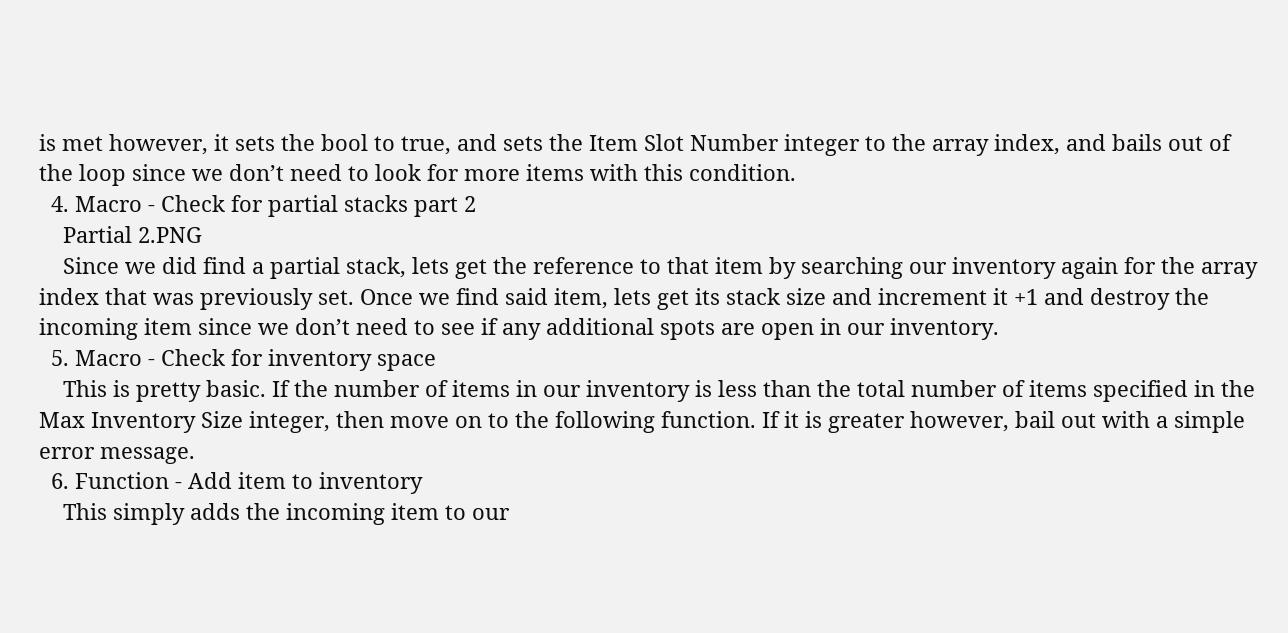is met however, it sets the bool to true, and sets the Item Slot Number integer to the array index, and bails out of the loop since we don’t need to look for more items with this condition.
  4. Macro - Check for partial stacks part 2
    Partial 2.PNG
    Since we did find a partial stack, lets get the reference to that item by searching our inventory again for the array index that was previously set. Once we find said item, lets get its stack size and increment it +1 and destroy the incoming item since we don’t need to see if any additional spots are open in our inventory.
  5. Macro - Check for inventory space
    This is pretty basic. If the number of items in our inventory is less than the total number of items specified in the Max Inventory Size integer, then move on to the following function. If it is greater however, bail out with a simple error message.
  6. Function - Add item to inventory
    This simply adds the incoming item to our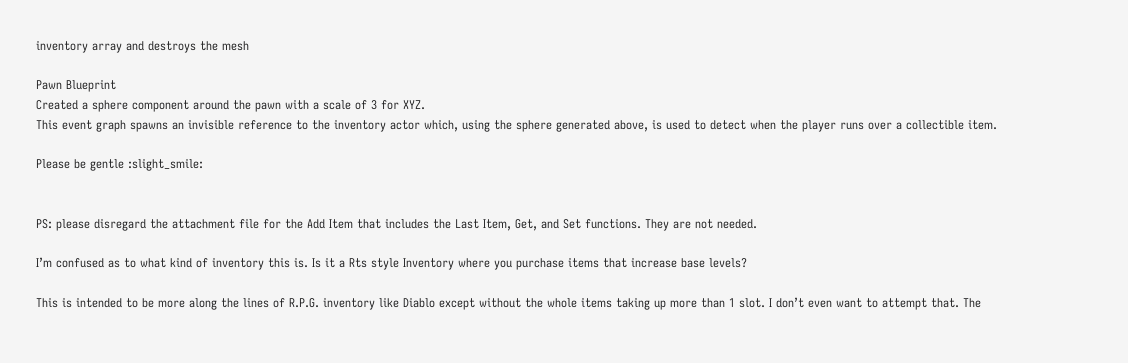inventory array and destroys the mesh

Pawn Blueprint
Created a sphere component around the pawn with a scale of 3 for XYZ.
This event graph spawns an invisible reference to the inventory actor which, using the sphere generated above, is used to detect when the player runs over a collectible item.

Please be gentle :slight_smile:


PS: please disregard the attachment file for the Add Item that includes the Last Item, Get, and Set functions. They are not needed.

I’m confused as to what kind of inventory this is. Is it a Rts style Inventory where you purchase items that increase base levels?

This is intended to be more along the lines of R.P.G. inventory like Diablo except without the whole items taking up more than 1 slot. I don’t even want to attempt that. The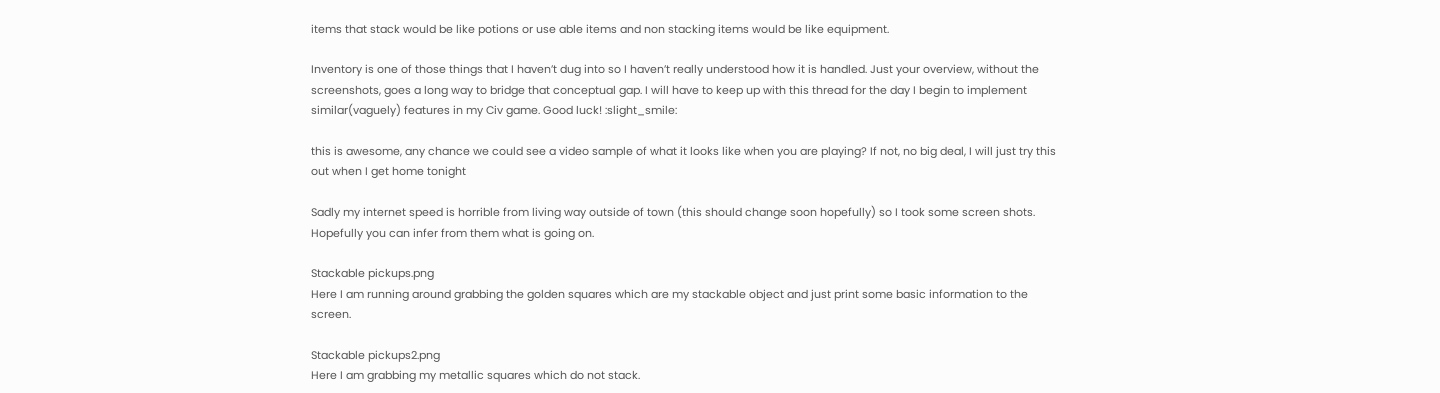items that stack would be like potions or use able items and non stacking items would be like equipment.

Inventory is one of those things that I haven’t dug into so I haven’t really understood how it is handled. Just your overview, without the screenshots, goes a long way to bridge that conceptual gap. I will have to keep up with this thread for the day I begin to implement similar(vaguely) features in my Civ game. Good luck! :slight_smile:

this is awesome, any chance we could see a video sample of what it looks like when you are playing? If not, no big deal, I will just try this out when I get home tonight

Sadly my internet speed is horrible from living way outside of town (this should change soon hopefully) so I took some screen shots. Hopefully you can infer from them what is going on.

Stackable pickups.png
Here I am running around grabbing the golden squares which are my stackable object and just print some basic information to the screen.

Stackable pickups2.png
Here I am grabbing my metallic squares which do not stack.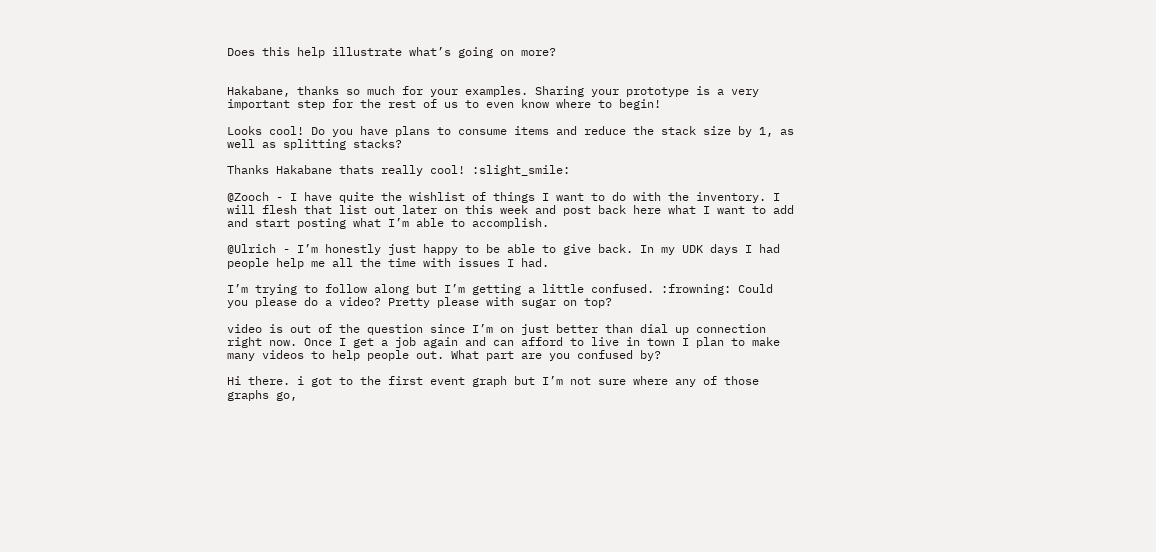Does this help illustrate what’s going on more?


Hakabane, thanks so much for your examples. Sharing your prototype is a very important step for the rest of us to even know where to begin!

Looks cool! Do you have plans to consume items and reduce the stack size by 1, as well as splitting stacks?

Thanks Hakabane thats really cool! :slight_smile:

@Zooch - I have quite the wishlist of things I want to do with the inventory. I will flesh that list out later on this week and post back here what I want to add and start posting what I’m able to accomplish.

@Ulrich - I’m honestly just happy to be able to give back. In my UDK days I had people help me all the time with issues I had.

I’m trying to follow along but I’m getting a little confused. :frowning: Could you please do a video? Pretty please with sugar on top?

video is out of the question since I’m on just better than dial up connection right now. Once I get a job again and can afford to live in town I plan to make many videos to help people out. What part are you confused by?

Hi there. i got to the first event graph but I’m not sure where any of those graphs go,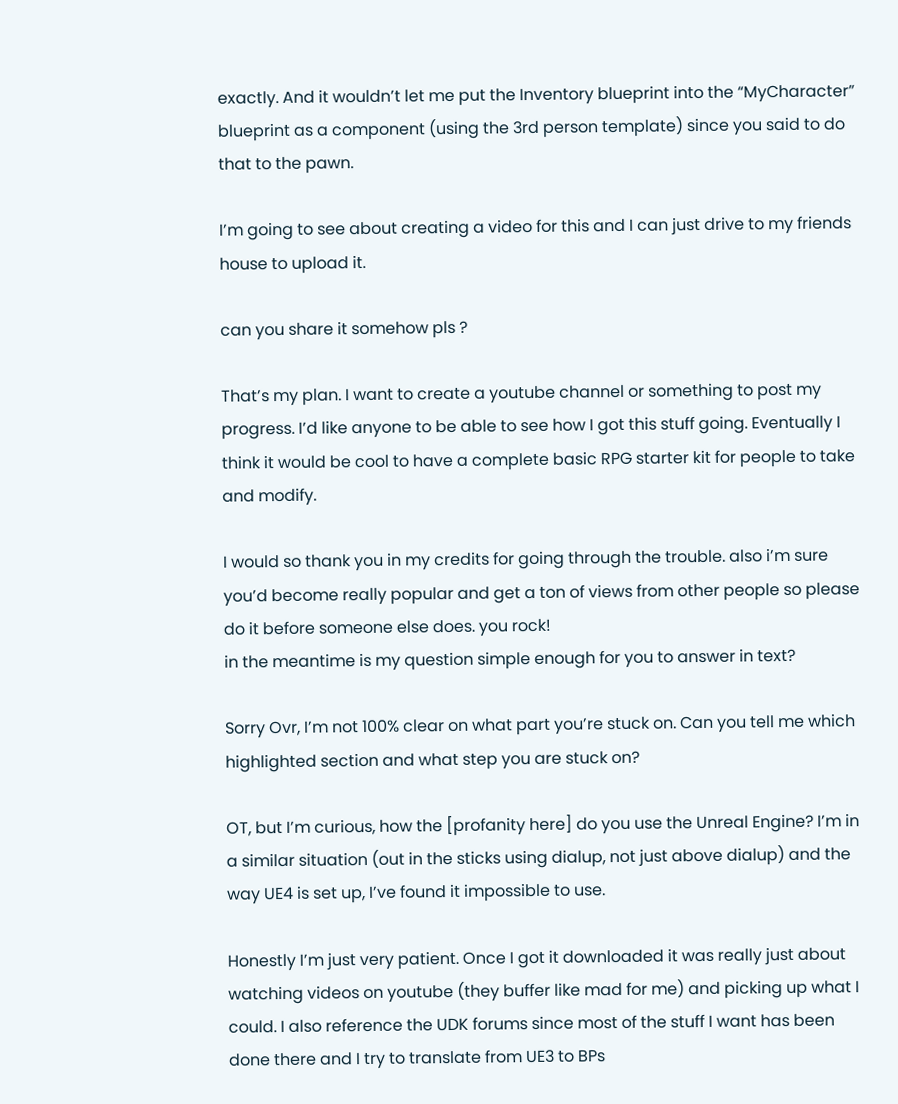exactly. And it wouldn’t let me put the Inventory blueprint into the “MyCharacter” blueprint as a component (using the 3rd person template) since you said to do that to the pawn.

I’m going to see about creating a video for this and I can just drive to my friends house to upload it.

can you share it somehow pls ?

That’s my plan. I want to create a youtube channel or something to post my progress. I’d like anyone to be able to see how I got this stuff going. Eventually I think it would be cool to have a complete basic RPG starter kit for people to take and modify.

I would so thank you in my credits for going through the trouble. also i’m sure you’d become really popular and get a ton of views from other people so please do it before someone else does. you rock!
in the meantime is my question simple enough for you to answer in text?

Sorry Ovr, I’m not 100% clear on what part you’re stuck on. Can you tell me which highlighted section and what step you are stuck on?

OT, but I’m curious, how the [profanity here] do you use the Unreal Engine? I’m in a similar situation (out in the sticks using dialup, not just above dialup) and the way UE4 is set up, I’ve found it impossible to use.

Honestly I’m just very patient. Once I got it downloaded it was really just about watching videos on youtube (they buffer like mad for me) and picking up what I could. I also reference the UDK forums since most of the stuff I want has been done there and I try to translate from UE3 to BPs